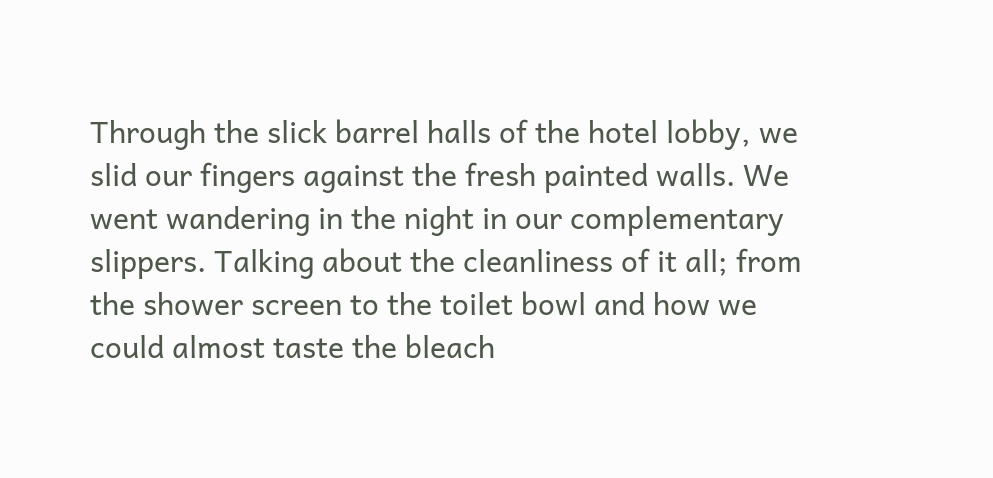Through the slick barrel halls of the hotel lobby, we slid our fingers against the fresh painted walls. We went wandering in the night in our complementary slippers. Talking about the cleanliness of it all; from the shower screen to the toilet bowl and how we could almost taste the bleach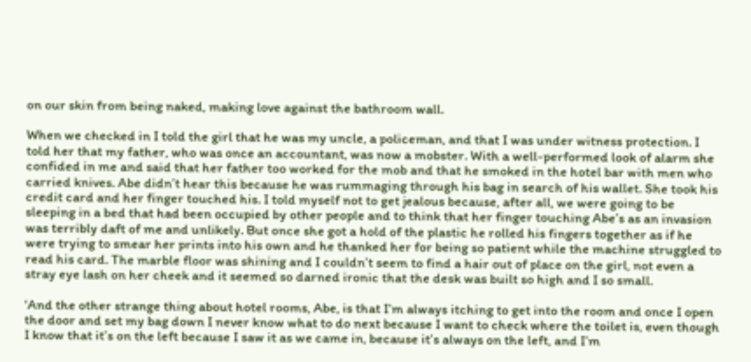on our skin from being naked, making love against the bathroom wall.

When we checked in I told the girl that he was my uncle, a policeman, and that I was under witness protection. I told her that my father, who was once an accountant, was now a mobster. With a well-performed look of alarm she confided in me and said that her father too worked for the mob and that he smoked in the hotel bar with men who carried knives. Abe didn’t hear this because he was rummaging through his bag in search of his wallet. She took his credit card and her finger touched his. I told myself not to get jealous because, after all, we were going to be sleeping in a bed that had been occupied by other people and to think that her finger touching Abe’s as an invasion was terribly daft of me and unlikely. But once she got a hold of the plastic he rolled his fingers together as if he were trying to smear her prints into his own and he thanked her for being so patient while the machine struggled to read his card. The marble floor was shining and I couldn’t seem to find a hair out of place on the girl, not even a stray eye lash on her cheek and it seemed so darned ironic that the desk was built so high and I so small.

‘And the other strange thing about hotel rooms, Abe, is that I’m always itching to get into the room and once I open the door and set my bag down I never know what to do next because I want to check where the toilet is, even though I know that it’s on the left because I saw it as we came in, because it’s always on the left, and I’m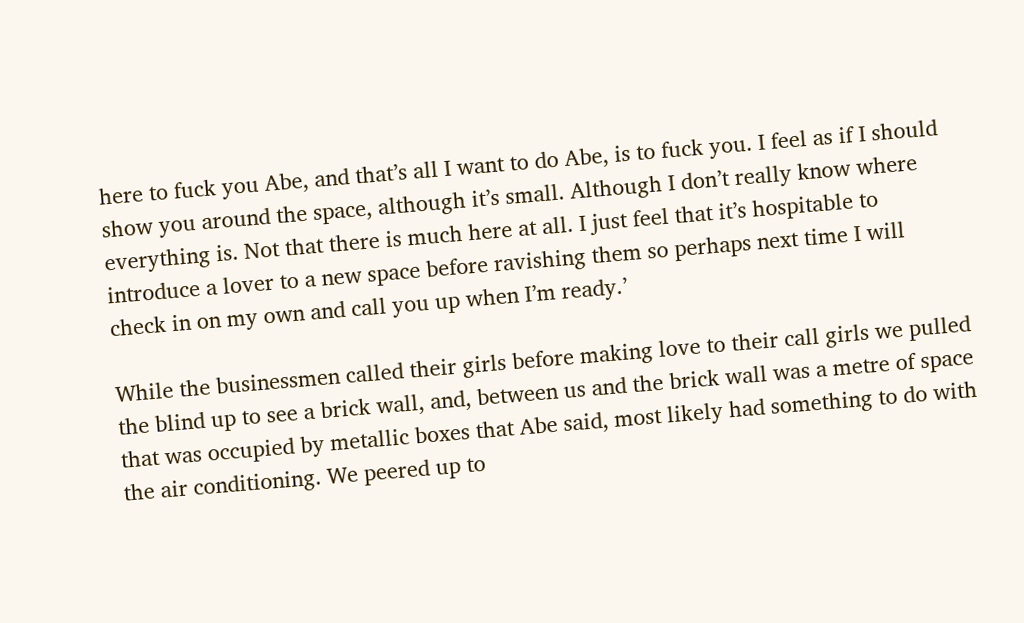here to fuck you Abe, and that’s all I want to do Abe, is to fuck you. I feel as if I should show you around the space, although it’s small. Although I don’t really know where everything is. Not that there is much here at all. I just feel that it’s hospitable to introduce a lover to a new space before ravishing them so perhaps next time I will check in on my own and call you up when I’m ready.’

While the businessmen called their girls before making love to their call girls we pulled the blind up to see a brick wall, and, between us and the brick wall was a metre of space that was occupied by metallic boxes that Abe said, most likely had something to do with the air conditioning. We peered up to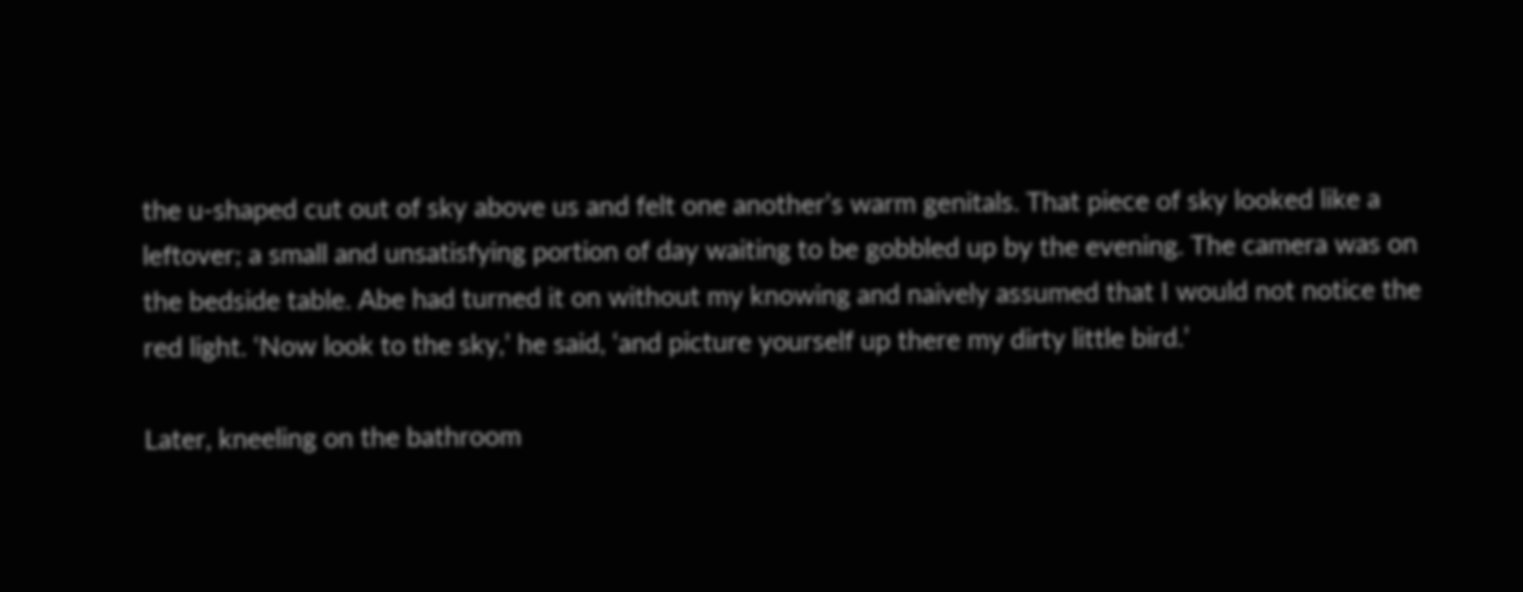the u-shaped cut out of sky above us and felt one another’s warm genitals. That piece of sky looked like a leftover; a small and unsatisfying portion of day waiting to be gobbled up by the evening. The camera was on the bedside table. Abe had turned it on without my knowing and naively assumed that I would not notice the red light. ‘Now look to the sky,’ he said, ‘and picture yourself up there my dirty little bird.’

Later, kneeling on the bathroom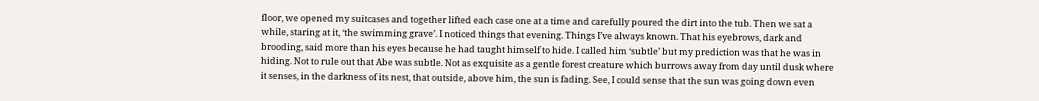floor, we opened my suitcases and together lifted each case one at a time and carefully poured the dirt into the tub. Then we sat a while, staring at it, ‘the swimming grave’. I noticed things that evening. Things I’ve always known. That his eyebrows, dark and brooding, said more than his eyes because he had taught himself to hide. I called him ‘subtle’ but my prediction was that he was in hiding. Not to rule out that Abe was subtle. Not as exquisite as a gentle forest creature which burrows away from day until dusk where it senses, in the darkness of its nest, that outside, above him, the sun is fading. See, I could sense that the sun was going down even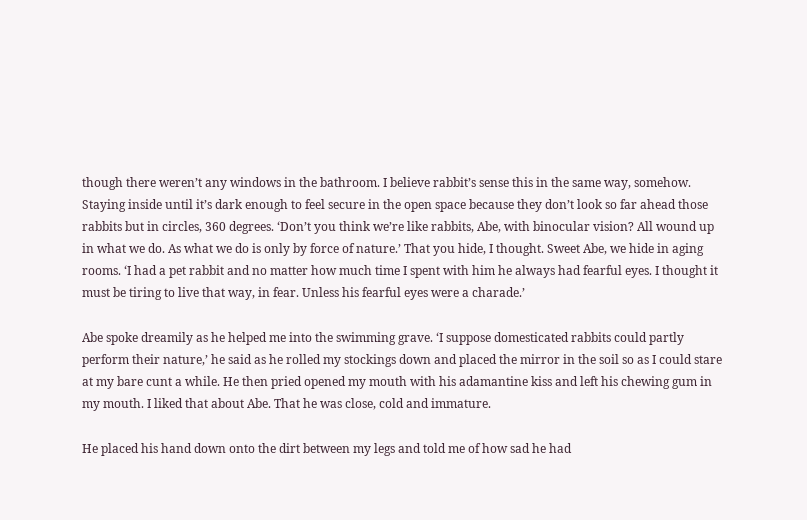though there weren’t any windows in the bathroom. I believe rabbit’s sense this in the same way, somehow. Staying inside until it’s dark enough to feel secure in the open space because they don’t look so far ahead those rabbits but in circles, 360 degrees. ‘Don’t you think we’re like rabbits, Abe, with binocular vision? All wound up in what we do. As what we do is only by force of nature.’ That you hide, I thought. Sweet Abe, we hide in aging rooms. ‘I had a pet rabbit and no matter how much time I spent with him he always had fearful eyes. I thought it must be tiring to live that way, in fear. Unless his fearful eyes were a charade.’

Abe spoke dreamily as he helped me into the swimming grave. ‘I suppose domesticated rabbits could partly perform their nature,’ he said as he rolled my stockings down and placed the mirror in the soil so as I could stare at my bare cunt a while. He then pried opened my mouth with his adamantine kiss and left his chewing gum in my mouth. I liked that about Abe. That he was close, cold and immature.

He placed his hand down onto the dirt between my legs and told me of how sad he had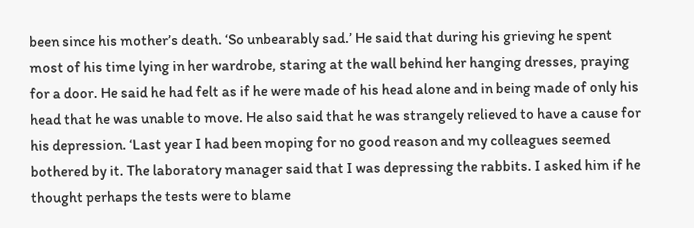been since his mother’s death. ‘So unbearably sad.’ He said that during his grieving he spent most of his time lying in her wardrobe, staring at the wall behind her hanging dresses, praying for a door. He said he had felt as if he were made of his head alone and in being made of only his head that he was unable to move. He also said that he was strangely relieved to have a cause for his depression. ‘Last year I had been moping for no good reason and my colleagues seemed bothered by it. The laboratory manager said that I was depressing the rabbits. I asked him if he thought perhaps the tests were to blame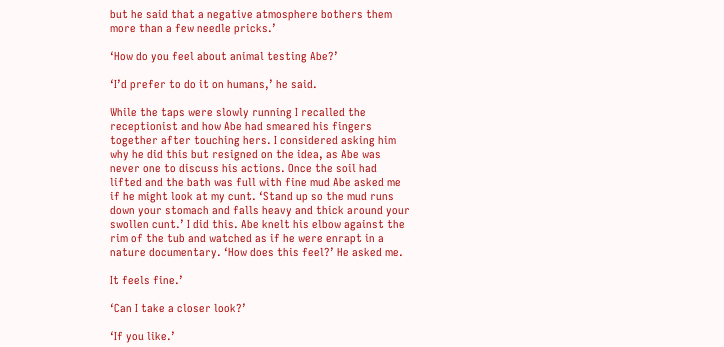but he said that a negative atmosphere bothers them more than a few needle pricks.’

‘How do you feel about animal testing Abe?’

‘I’d prefer to do it on humans,’ he said.

While the taps were slowly running I recalled the receptionist and how Abe had smeared his fingers together after touching hers. I considered asking him why he did this but resigned on the idea, as Abe was never one to discuss his actions. Once the soil had lifted and the bath was full with fine mud Abe asked me if he might look at my cunt. ‘Stand up so the mud runs down your stomach and falls heavy and thick around your swollen cunt.’ I did this. Abe knelt his elbow against the rim of the tub and watched as if he were enrapt in a nature documentary. ‘How does this feel?’ He asked me.

It feels fine.’

‘Can I take a closer look?’

‘If you like.’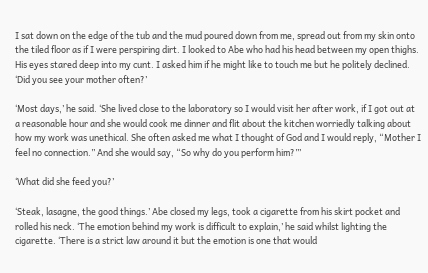I sat down on the edge of the tub and the mud poured down from me, spread out from my skin onto the tiled floor as if I were perspiring dirt. I looked to Abe who had his head between my open thighs. His eyes stared deep into my cunt. I asked him if he might like to touch me but he politely declined. ‘Did you see your mother often?’

‘Most days,’ he said. ‘She lived close to the laboratory so I would visit her after work, if I got out at a reasonable hour and she would cook me dinner and flit about the kitchen worriedly talking about how my work was unethical. She often asked me what I thought of God and I would reply, “Mother I feel no connection.” And she would say, “So why do you perform him?”’

‘What did she feed you?’

‘Steak, lasagne, the good things.’ Abe closed my legs, took a cigarette from his skirt pocket and rolled his neck. ‘The emotion behind my work is difficult to explain,’ he said whilst lighting the cigarette. ‘There is a strict law around it but the emotion is one that would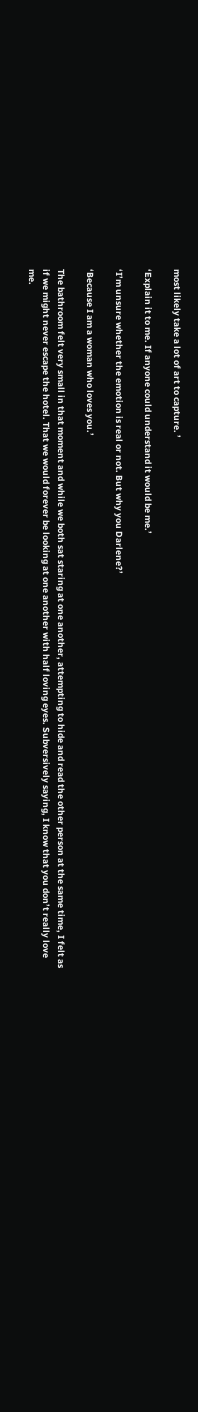most likely take a lot of art to capture. ’

‘Explain it to me. If anyone could understand it would be me.’

‘I’m unsure whether the emotion is real or not. But why you Darlene?’

‘Because I am a woman who loves you.’

The bathroom felt very small in that moment and while we both sat staring at one another, attempting to hide and read the other person at the same time, I felt as if we might never escape the hotel. That we would forever be looking at one another with half loving eyes. Subversively saying, I know that you don’t really love me.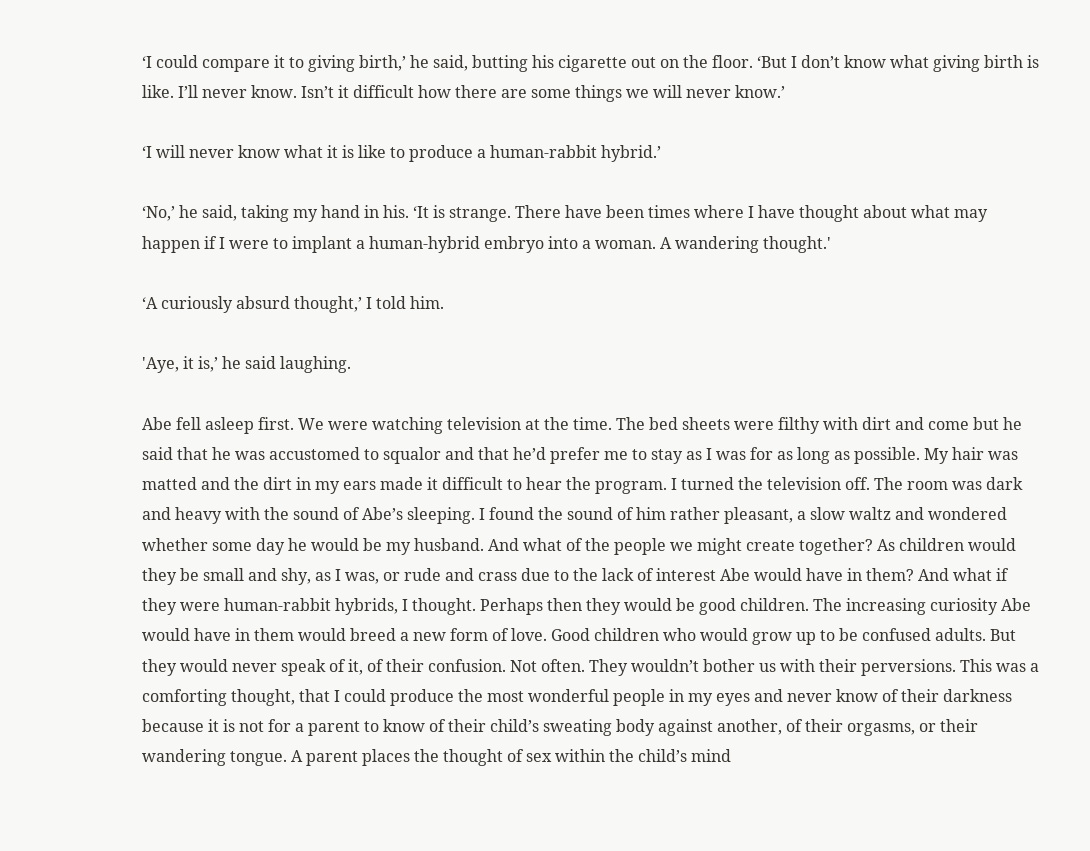‘I could compare it to giving birth,’ he said, butting his cigarette out on the floor. ‘But I don’t know what giving birth is like. I’ll never know. Isn’t it difficult how there are some things we will never know.’

‘I will never know what it is like to produce a human-rabbit hybrid.’

‘No,’ he said, taking my hand in his. ‘It is strange. There have been times where I have thought about what may happen if I were to implant a human-hybrid embryo into a woman. A wandering thought.'

‘A curiously absurd thought,’ I told him.

'Aye, it is,’ he said laughing.

Abe fell asleep first. We were watching television at the time. The bed sheets were filthy with dirt and come but he said that he was accustomed to squalor and that he’d prefer me to stay as I was for as long as possible. My hair was matted and the dirt in my ears made it difficult to hear the program. I turned the television off. The room was dark and heavy with the sound of Abe’s sleeping. I found the sound of him rather pleasant, a slow waltz and wondered whether some day he would be my husband. And what of the people we might create together? As children would they be small and shy, as I was, or rude and crass due to the lack of interest Abe would have in them? And what if they were human-rabbit hybrids, I thought. Perhaps then they would be good children. The increasing curiosity Abe would have in them would breed a new form of love. Good children who would grow up to be confused adults. But they would never speak of it, of their confusion. Not often. They wouldn’t bother us with their perversions. This was a comforting thought, that I could produce the most wonderful people in my eyes and never know of their darkness because it is not for a parent to know of their child’s sweating body against another, of their orgasms, or their wandering tongue. A parent places the thought of sex within the child’s mind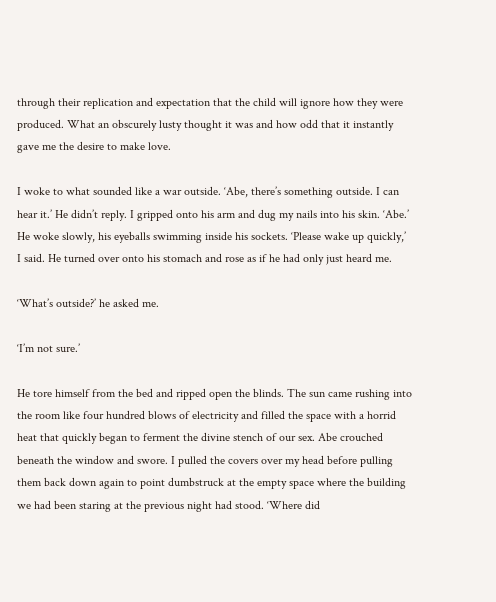through their replication and expectation that the child will ignore how they were produced. What an obscurely lusty thought it was and how odd that it instantly gave me the desire to make love.

I woke to what sounded like a war outside. ‘Abe, there’s something outside. I can hear it.’ He didn’t reply. I gripped onto his arm and dug my nails into his skin. ‘Abe.’ He woke slowly, his eyeballs swimming inside his sockets. ‘Please wake up quickly,’ I said. He turned over onto his stomach and rose as if he had only just heard me.

‘What’s outside?’ he asked me.

‘I’m not sure.’

He tore himself from the bed and ripped open the blinds. The sun came rushing into the room like four hundred blows of electricity and filled the space with a horrid heat that quickly began to ferment the divine stench of our sex. Abe crouched beneath the window and swore. I pulled the covers over my head before pulling them back down again to point dumbstruck at the empty space where the building we had been staring at the previous night had stood. ‘Where did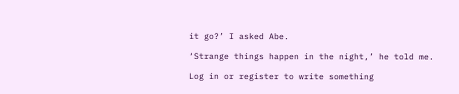it go?’ I asked Abe.

‘Strange things happen in the night,’ he told me.

Log in or register to write something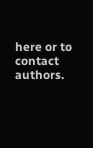here or to contact authors.